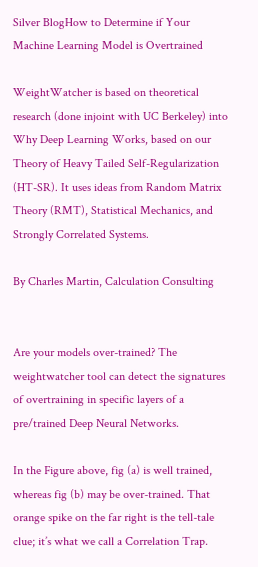Silver BlogHow to Determine if Your Machine Learning Model is Overtrained

WeightWatcher is based on theoretical research (done injoint with UC Berkeley) into Why Deep Learning Works, based on our Theory of Heavy Tailed Self-Regularization (HT-SR). It uses ideas from Random Matrix Theory (RMT), Statistical Mechanics, and Strongly Correlated Systems.

By Charles Martin, Calculation Consulting


Are your models over-trained? The weightwatcher tool can detect the signatures of overtraining in specific layers of a pre/trained Deep Neural Networks.

In the Figure above, fig (a) is well trained, whereas fig (b) may be over-trained. That orange spike on the far right is the tell-tale clue; it’s what we call a Correlation Trap.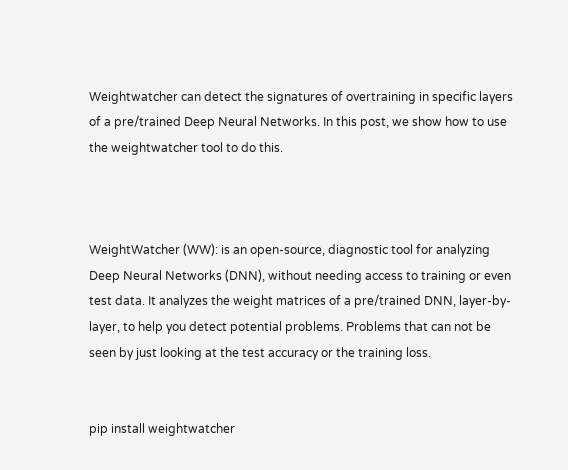Weightwatcher can detect the signatures of overtraining in specific layers of a pre/trained Deep Neural Networks. In this post, we show how to use the weightwatcher tool to do this.



WeightWatcher (WW): is an open-source, diagnostic tool for analyzing Deep Neural Networks (DNN), without needing access to training or even test data. It analyzes the weight matrices of a pre/trained DNN, layer-by-layer, to help you detect potential problems. Problems that can not be seen by just looking at the test accuracy or the training loss.


pip install weightwatcher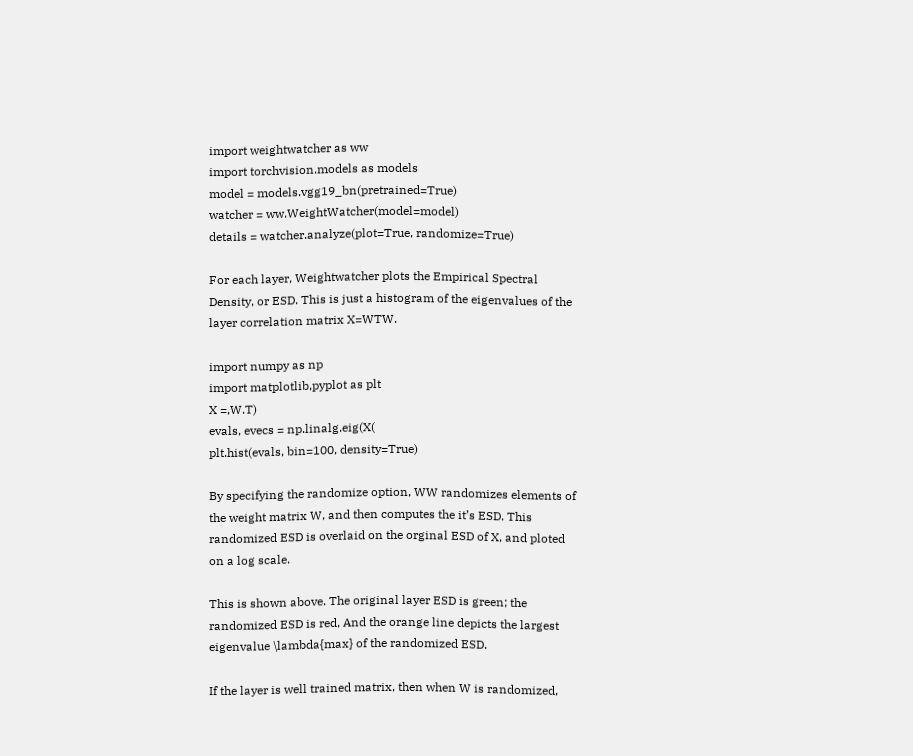import weightwatcher as ww
import torchvision.models as models
model = models.vgg19_bn(pretrained=True)
watcher = ww.WeightWatcher(model=model)
details = watcher.analyze(plot=True, randomize=True)

For each layer, Weightwatcher plots the Empirical Spectral Density, or ESD. This is just a histogram of the eigenvalues of the layer correlation matrix X=WTW.

import numpy as np
import matplotlib,pyplot as plt
X =,W.T)
evals, evecs = np.linalg.eig(X(
plt.hist(evals, bin=100, density=True)

By specifying the randomize option, WW randomizes elements of the weight matrix W, and then computes the it’s ESD. This randomized ESD is overlaid on the orginal ESD of X, and ploted on a log scale.

This is shown above. The original layer ESD is green; the randomized ESD is red, And the orange line depicts the largest eigenvalue \lambda{max} of the randomized ESD.

If the layer is well trained matrix, then when W is randomized,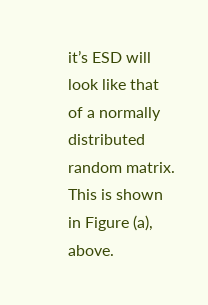it’s ESD will look like that of a normally distributed random matrix. This is shown in Figure (a), above.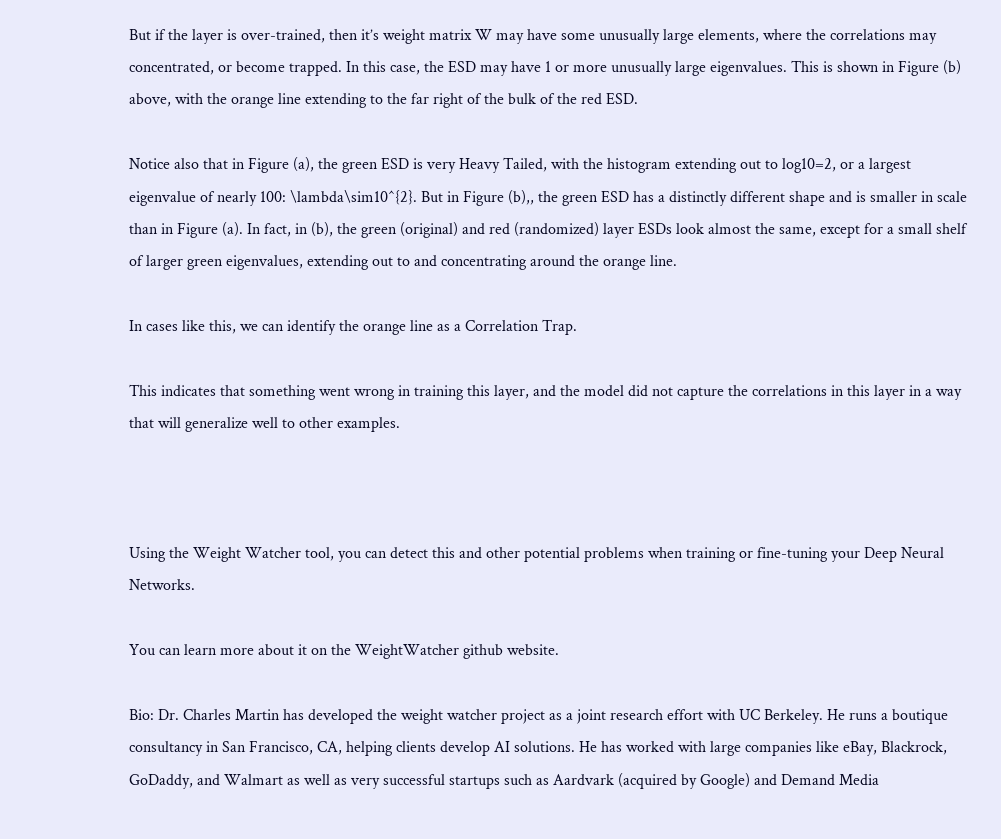But if the layer is over-trained, then it’s weight matrix W may have some unusually large elements, where the correlations may concentrated, or become trapped. In this case, the ESD may have 1 or more unusually large eigenvalues. This is shown in Figure (b) above, with the orange line extending to the far right of the bulk of the red ESD.

Notice also that in Figure (a), the green ESD is very Heavy Tailed, with the histogram extending out to log10=2, or a largest eigenvalue of nearly 100: \lambda\sim10^{2}. But in Figure (b),, the green ESD has a distinctly different shape and is smaller in scale than in Figure (a). In fact, in (b), the green (original) and red (randomized) layer ESDs look almost the same, except for a small shelf of larger green eigenvalues, extending out to and concentrating around the orange line.

In cases like this, we can identify the orange line as a Correlation Trap.

This indicates that something went wrong in training this layer, and the model did not capture the correlations in this layer in a way that will generalize well to other examples.



Using the Weight Watcher tool, you can detect this and other potential problems when training or fine-tuning your Deep Neural Networks.

You can learn more about it on the WeightWatcher github website.

Bio: Dr. Charles Martin has developed the weight watcher project as a joint research effort with UC Berkeley. He runs a boutique consultancy in San Francisco, CA, helping clients develop AI solutions. He has worked with large companies like eBay, Blackrock, GoDaddy, and Walmart as well as very successful startups such as Aardvark (acquired by Google) and Demand Media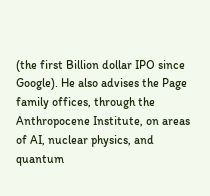(the first Billion dollar IPO since Google). He also advises the Page family offices, through the Anthropocene Institute, on areas of AI, nuclear physics, and quantum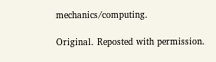mechanics/computing.

Original. Reposted with permission.